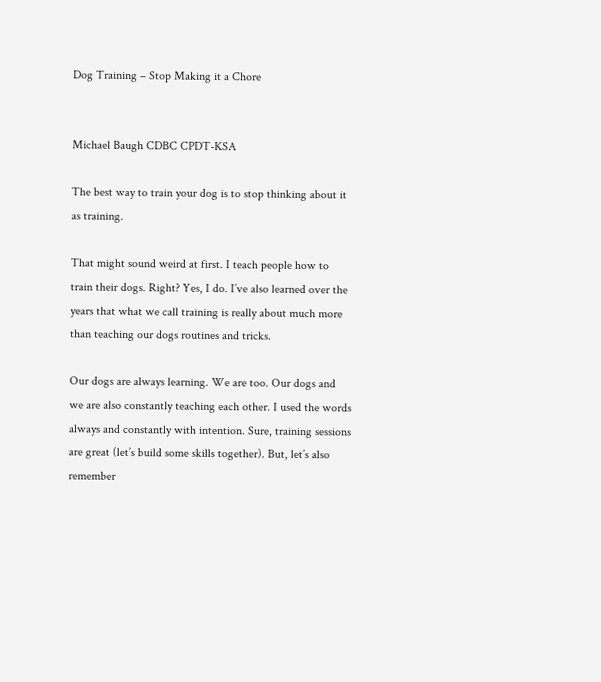Dog Training – Stop Making it a Chore


Michael Baugh CDBC CPDT-KSA

The best way to train your dog is to stop thinking about it as training.

That might sound weird at first. I teach people how to train their dogs. Right? Yes, I do. I’ve also learned over the years that what we call training is really about much more than teaching our dogs routines and tricks.

Our dogs are always learning. We are too. Our dogs and we are also constantly teaching each other. I used the words always and constantly with intention. Sure, training sessions are great (let’s build some skills together). But, let’s also remember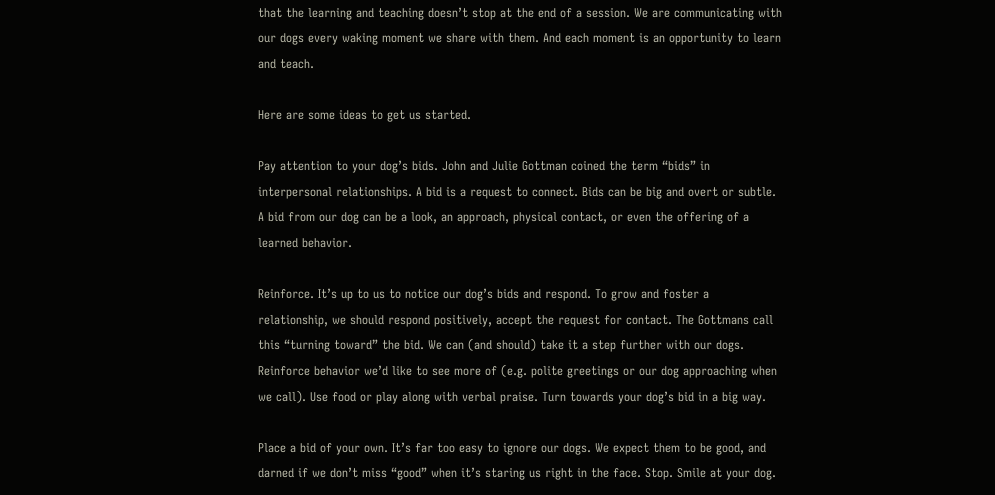that the learning and teaching doesn’t stop at the end of a session. We are communicating with our dogs every waking moment we share with them. And each moment is an opportunity to learn and teach.

Here are some ideas to get us started.

Pay attention to your dog’s bids. John and Julie Gottman coined the term “bids” in interpersonal relationships. A bid is a request to connect. Bids can be big and overt or subtle. A bid from our dog can be a look, an approach, physical contact, or even the offering of a learned behavior.

Reinforce. It’s up to us to notice our dog’s bids and respond. To grow and foster a relationship, we should respond positively, accept the request for contact. The Gottmans call this “turning toward” the bid. We can (and should) take it a step further with our dogs. Reinforce behavior we’d like to see more of (e.g. polite greetings or our dog approaching when we call). Use food or play along with verbal praise. Turn towards your dog’s bid in a big way.

Place a bid of your own. It’s far too easy to ignore our dogs. We expect them to be good, and darned if we don’t miss “good” when it’s staring us right in the face. Stop. Smile at your dog.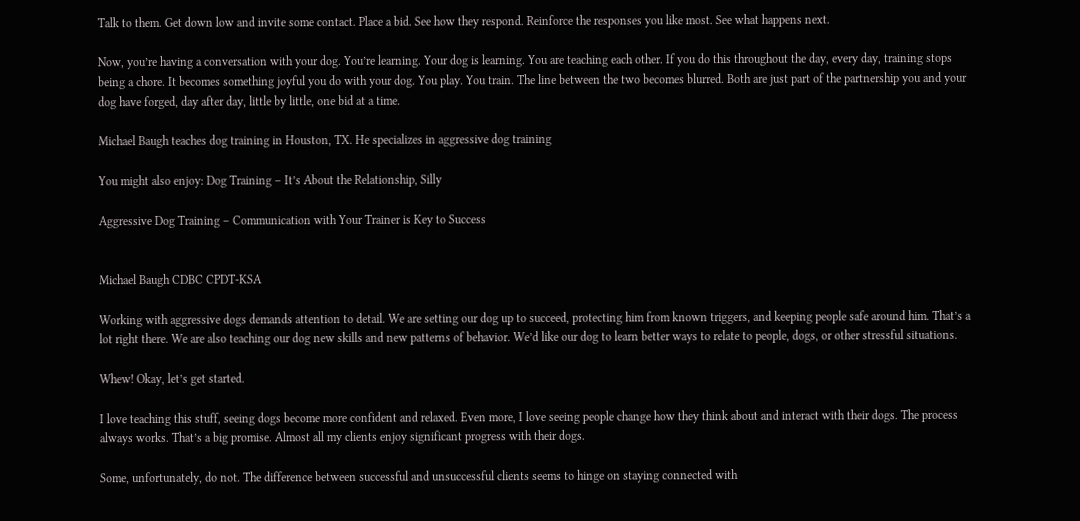Talk to them. Get down low and invite some contact. Place a bid. See how they respond. Reinforce the responses you like most. See what happens next.

Now, you’re having a conversation with your dog. You’re learning. Your dog is learning. You are teaching each other. If you do this throughout the day, every day, training stops being a chore. It becomes something joyful you do with your dog. You play. You train. The line between the two becomes blurred. Both are just part of the partnership you and your dog have forged, day after day, little by little, one bid at a time.

Michael Baugh teaches dog training in Houston, TX. He specializes in aggressive dog training

You might also enjoy: Dog Training – It’s About the Relationship, Silly

Aggressive Dog Training – Communication with Your Trainer is Key to Success


Michael Baugh CDBC CPDT-KSA

Working with aggressive dogs demands attention to detail. We are setting our dog up to succeed, protecting him from known triggers, and keeping people safe around him. That’s a lot right there. We are also teaching our dog new skills and new patterns of behavior. We’d like our dog to learn better ways to relate to people, dogs, or other stressful situations.

Whew! Okay, let’s get started.

I love teaching this stuff, seeing dogs become more confident and relaxed. Even more, I love seeing people change how they think about and interact with their dogs. The process always works. That’s a big promise. Almost all my clients enjoy significant progress with their dogs.

Some, unfortunately, do not. The difference between successful and unsuccessful clients seems to hinge on staying connected with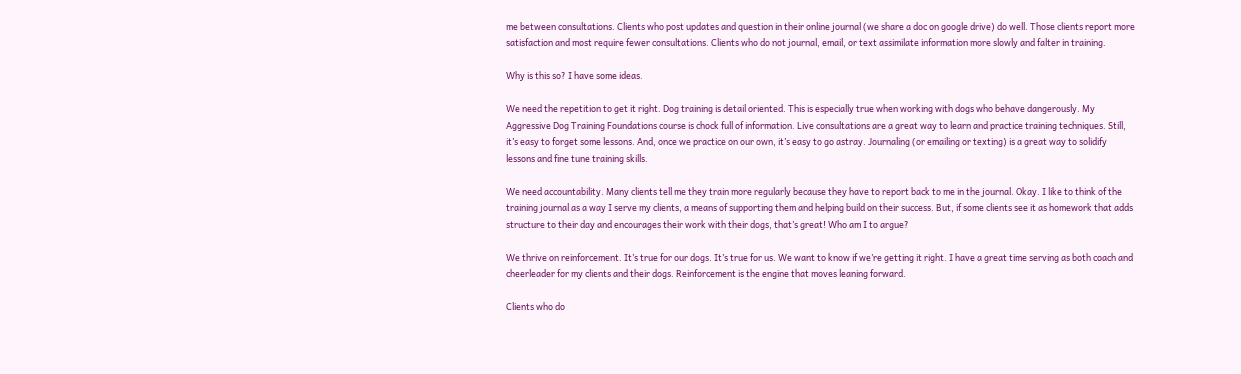me between consultations. Clients who post updates and question in their online journal (we share a doc on google drive) do well. Those clients report more satisfaction and most require fewer consultations. Clients who do not journal, email, or text assimilate information more slowly and falter in training.

Why is this so? I have some ideas.

We need the repetition to get it right. Dog training is detail oriented. This is especially true when working with dogs who behave dangerously. My Aggressive Dog Training Foundations course is chock full of information. Live consultations are a great way to learn and practice training techniques. Still, it’s easy to forget some lessons. And, once we practice on our own, it’s easy to go astray. Journaling (or emailing or texting) is a great way to solidify lessons and fine tune training skills.

We need accountability. Many clients tell me they train more regularly because they have to report back to me in the journal. Okay. I like to think of the training journal as a way I serve my clients, a means of supporting them and helping build on their success. But, if some clients see it as homework that adds structure to their day and encourages their work with their dogs, that’s great! Who am I to argue?

We thrive on reinforcement. It’s true for our dogs. It’s true for us. We want to know if we’re getting it right. I have a great time serving as both coach and cheerleader for my clients and their dogs. Reinforcement is the engine that moves leaning forward.

Clients who do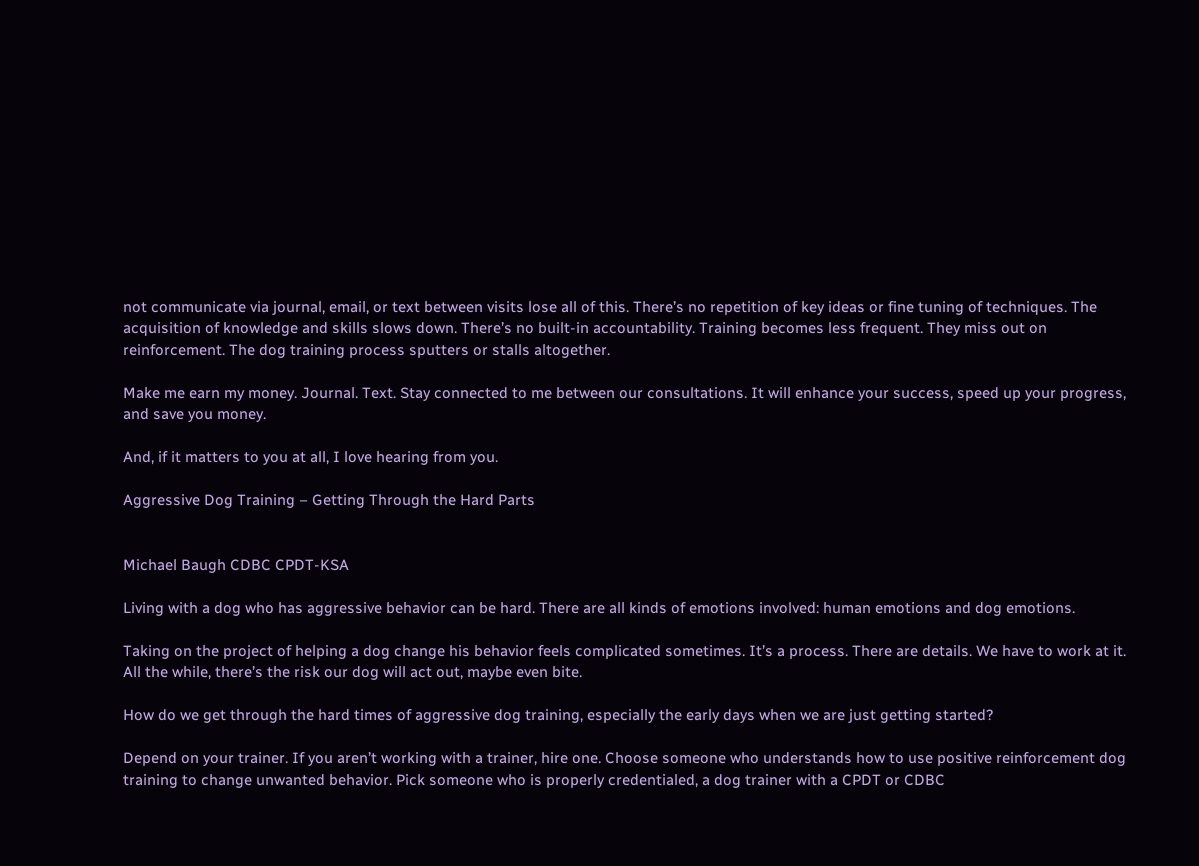not communicate via journal, email, or text between visits lose all of this. There’s no repetition of key ideas or fine tuning of techniques. The acquisition of knowledge and skills slows down. There’s no built-in accountability. Training becomes less frequent. They miss out on reinforcement. The dog training process sputters or stalls altogether.

Make me earn my money. Journal. Text. Stay connected to me between our consultations. It will enhance your success, speed up your progress, and save you money.

And, if it matters to you at all, I love hearing from you.

Aggressive Dog Training – Getting Through the Hard Parts


Michael Baugh CDBC CPDT-KSA

Living with a dog who has aggressive behavior can be hard. There are all kinds of emotions involved: human emotions and dog emotions.

Taking on the project of helping a dog change his behavior feels complicated sometimes. It’s a process. There are details. We have to work at it. All the while, there’s the risk our dog will act out, maybe even bite.

How do we get through the hard times of aggressive dog training, especially the early days when we are just getting started?

Depend on your trainer. If you aren’t working with a trainer, hire one. Choose someone who understands how to use positive reinforcement dog training to change unwanted behavior. Pick someone who is properly credentialed, a dog trainer with a CPDT or CDBC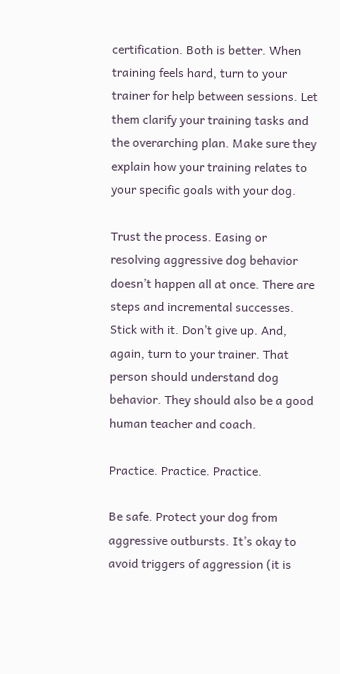certification. Both is better. When training feels hard, turn to your trainer for help between sessions. Let them clarify your training tasks and the overarching plan. Make sure they explain how your training relates to your specific goals with your dog.

Trust the process. Easing or resolving aggressive dog behavior doesn’t happen all at once. There are steps and incremental successes. Stick with it. Don’t give up. And, again, turn to your trainer. That person should understand dog behavior. They should also be a good human teacher and coach.

Practice. Practice. Practice.

Be safe. Protect your dog from aggressive outbursts. It’s okay to avoid triggers of aggression (it is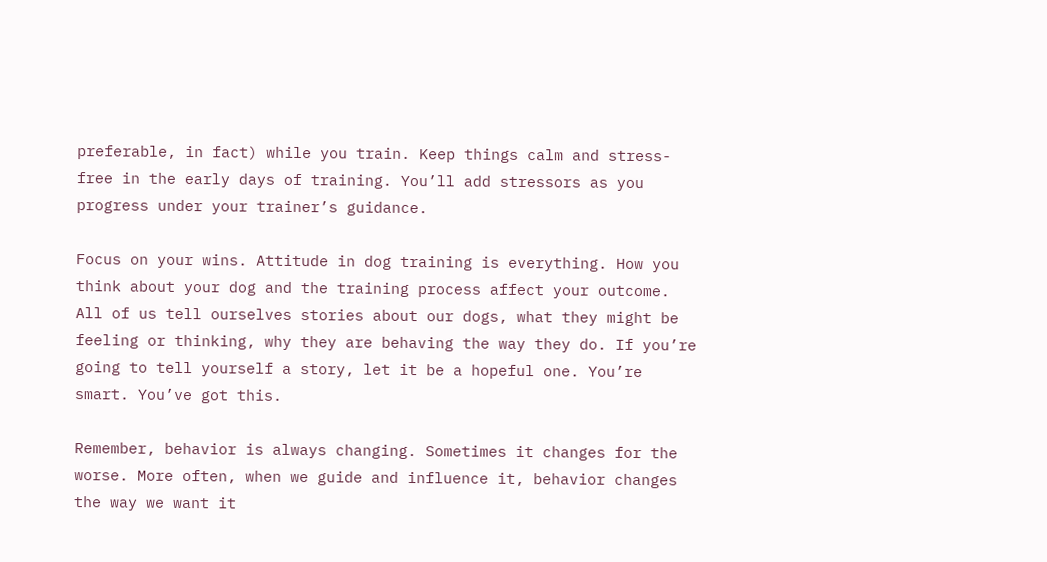preferable, in fact) while you train. Keep things calm and stress-free in the early days of training. You’ll add stressors as you progress under your trainer’s guidance.

Focus on your wins. Attitude in dog training is everything. How you think about your dog and the training process affect your outcome. All of us tell ourselves stories about our dogs, what they might be feeling or thinking, why they are behaving the way they do. If you’re going to tell yourself a story, let it be a hopeful one. You’re smart. You’ve got this.

Remember, behavior is always changing. Sometimes it changes for the worse. More often, when we guide and influence it, behavior changes the way we want it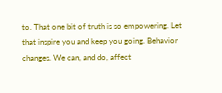to. That one bit of truth is so empowering. Let that inspire you and keep you going. Behavior changes. We can, and do, affect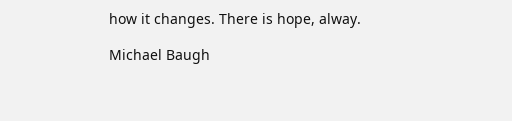how it changes. There is hope, alway.

Michael Baugh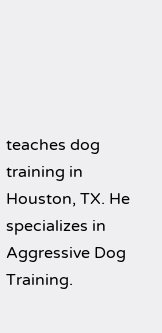teaches dog training in Houston, TX. He specializes in Aggressive Dog Training.